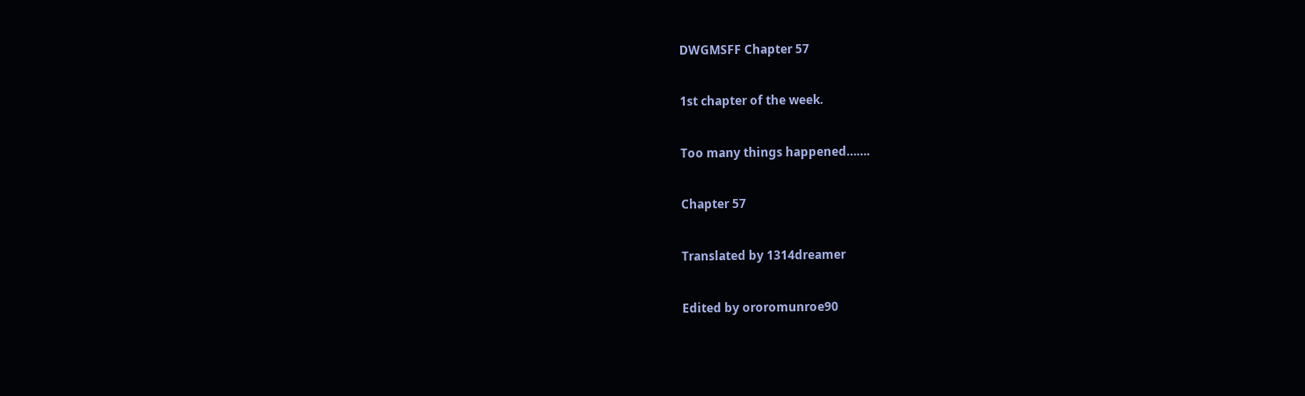DWGMSFF Chapter 57

1st chapter of the week.

Too many things happened…….

Chapter 57

Translated by 1314dreamer

Edited by ororomunroe90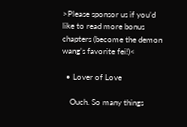>Please sponsor us if you’d like to read more bonus chapters (become the demon wang’s favorite fei!)<

  • Lover of Love

    Ouch. So many things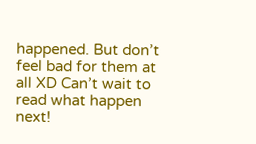happened. But don’t feel bad for them at all XD Can’t wait to read what happen next!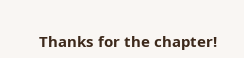Thanks for the chapter!